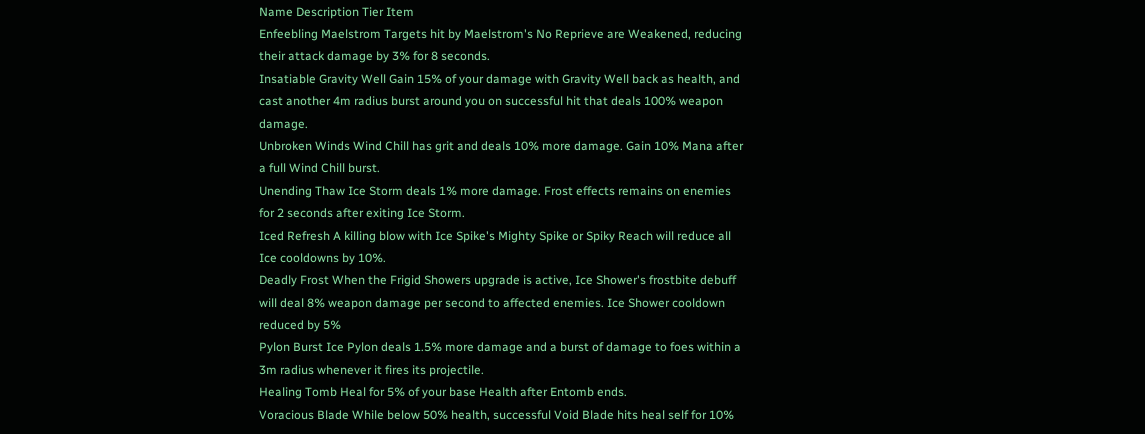Name Description Tier Item
Enfeebling Maelstrom Targets hit by Maelstrom's No Reprieve are Weakened, reducing their attack damage by 3% for 8 seconds.
Insatiable Gravity Well Gain 15% of your damage with Gravity Well back as health, and cast another 4m radius burst around you on successful hit that deals 100% weapon damage.
Unbroken Winds Wind Chill has grit and deals 10% more damage. Gain 10% Mana after a full Wind Chill burst.
Unending Thaw Ice Storm deals 1% more damage. Frost effects remains on enemies for 2 seconds after exiting Ice Storm.
Iced Refresh A killing blow with Ice Spike's Mighty Spike or Spiky Reach will reduce all Ice cooldowns by 10%.
Deadly Frost When the Frigid Showers upgrade is active, Ice Shower's frostbite debuff will deal 8% weapon damage per second to affected enemies. Ice Shower cooldown reduced by 5%
Pylon Burst Ice Pylon deals 1.5% more damage and a burst of damage to foes within a 3m radius whenever it fires its projectile.
Healing Tomb Heal for 5% of your base Health after Entomb ends.
Voracious Blade While below 50% health, successful Void Blade hits heal self for 10%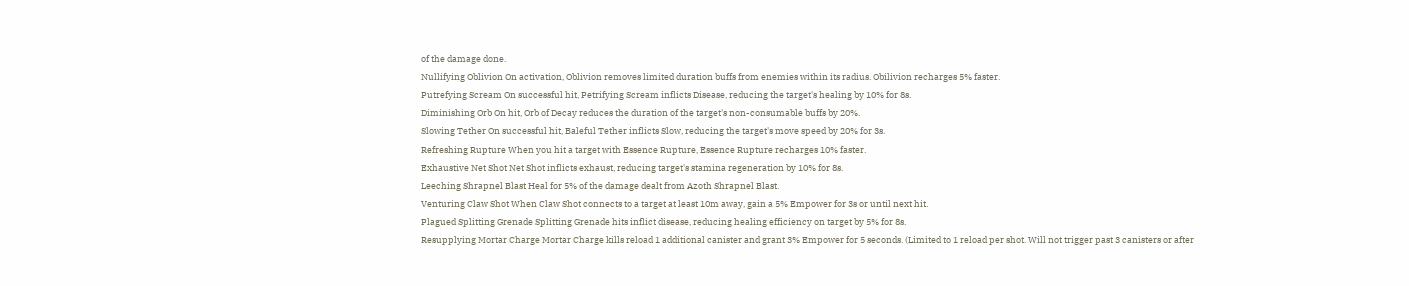of the damage done.
Nullifying Oblivion On activation, Oblivion removes limited duration buffs from enemies within its radius. Obilivion recharges 5% faster.
Putrefying Scream On successful hit, Petrifying Scream inflicts Disease, reducing the target's healing by 10% for 8s.
Diminishing Orb On hit, Orb of Decay reduces the duration of the target's non-consumable buffs by 20%.
Slowing Tether On successful hit, Baleful Tether inflicts Slow, reducing the target's move speed by 20% for 3s.
Refreshing Rupture When you hit a target with Essence Rupture, Essence Rupture recharges 10% faster.
Exhaustive Net Shot Net Shot inflicts exhaust, reducing target's stamina regeneration by 10% for 8s.
Leeching Shrapnel Blast Heal for 5% of the damage dealt from Azoth Shrapnel Blast.
Venturing Claw Shot When Claw Shot connects to a target at least 10m away, gain a 5% Empower for 3s or until next hit.
Plagued Splitting Grenade Splitting Grenade hits inflict disease, reducing healing efficiency on target by 5% for 8s.
Resupplying Mortar Charge Mortar Charge kills reload 1 additional canister and grant 3% Empower for 5 seconds. (Limited to 1 reload per shot. Will not trigger past 3 canisters or after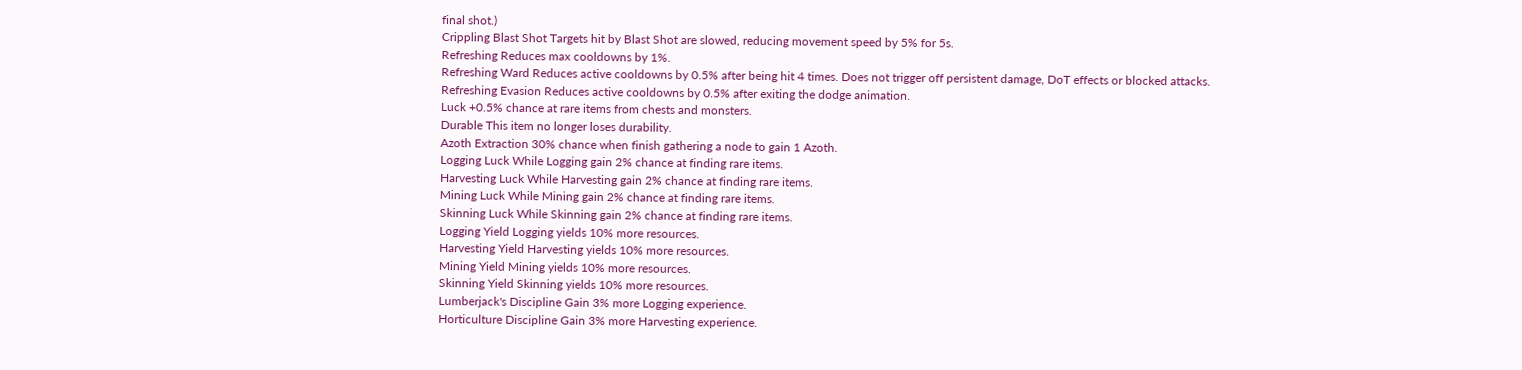final shot.)
Crippling Blast Shot Targets hit by Blast Shot are slowed, reducing movement speed by 5% for 5s.
Refreshing Reduces max cooldowns by 1%.
Refreshing Ward Reduces active cooldowns by 0.5% after being hit 4 times. Does not trigger off persistent damage, DoT effects or blocked attacks.
Refreshing Evasion Reduces active cooldowns by 0.5% after exiting the dodge animation.
Luck +0.5% chance at rare items from chests and monsters.
Durable This item no longer loses durability.
Azoth Extraction 30% chance when finish gathering a node to gain 1 Azoth.
Logging Luck While Logging gain 2% chance at finding rare items.
Harvesting Luck While Harvesting gain 2% chance at finding rare items.
Mining Luck While Mining gain 2% chance at finding rare items.
Skinning Luck While Skinning gain 2% chance at finding rare items.
Logging Yield Logging yields 10% more resources.
Harvesting Yield Harvesting yields 10% more resources.
Mining Yield Mining yields 10% more resources.
Skinning Yield Skinning yields 10% more resources.
Lumberjack's Discipline Gain 3% more Logging experience.
Horticulture Discipline Gain 3% more Harvesting experience.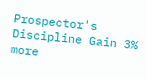Prospector's Discipline Gain 3% more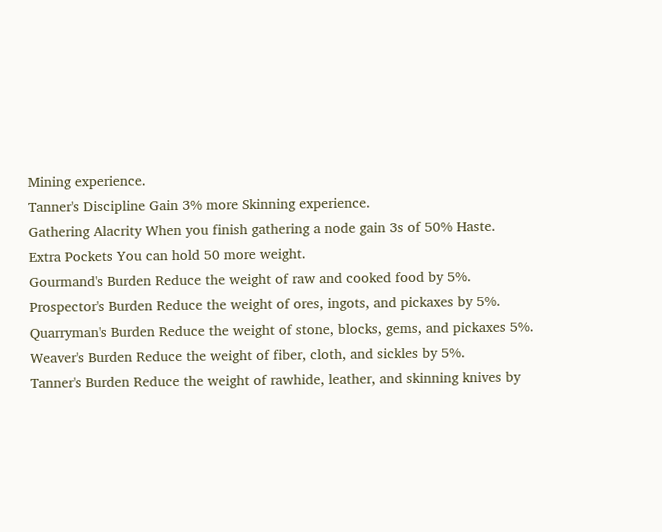Mining experience.
Tanner's Discipline Gain 3% more Skinning experience.
Gathering Alacrity When you finish gathering a node gain 3s of 50% Haste.
Extra Pockets You can hold 50 more weight.
Gourmand's Burden Reduce the weight of raw and cooked food by 5%.
Prospector's Burden Reduce the weight of ores, ingots, and pickaxes by 5%.
Quarryman's Burden Reduce the weight of stone, blocks, gems, and pickaxes 5%.
Weaver's Burden Reduce the weight of fiber, cloth, and sickles by 5%.
Tanner's Burden Reduce the weight of rawhide, leather, and skinning knives by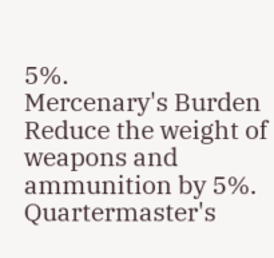5%.
Mercenary's Burden Reduce the weight of weapons and ammunition by 5%.
Quartermaster's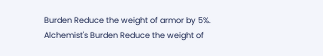Burden Reduce the weight of armor by 5%.
Alchemist's Burden Reduce the weight of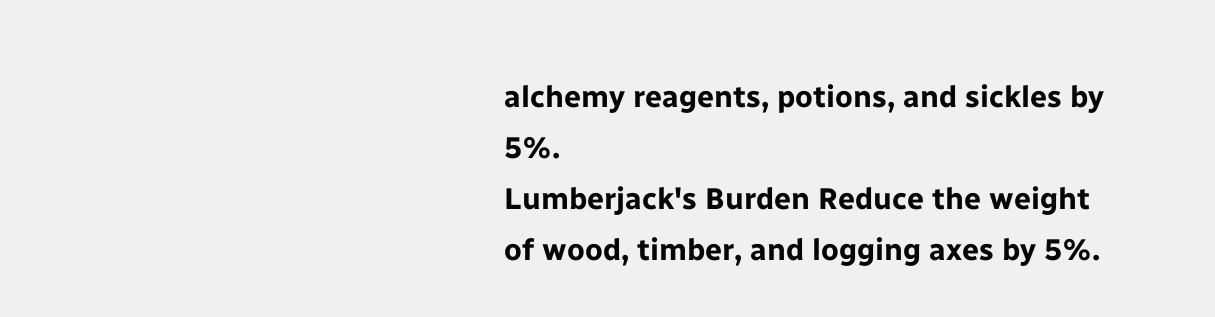alchemy reagents, potions, and sickles by 5%.
Lumberjack's Burden Reduce the weight of wood, timber, and logging axes by 5%.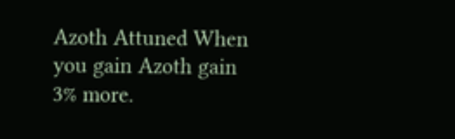Azoth Attuned When you gain Azoth gain 3% more.